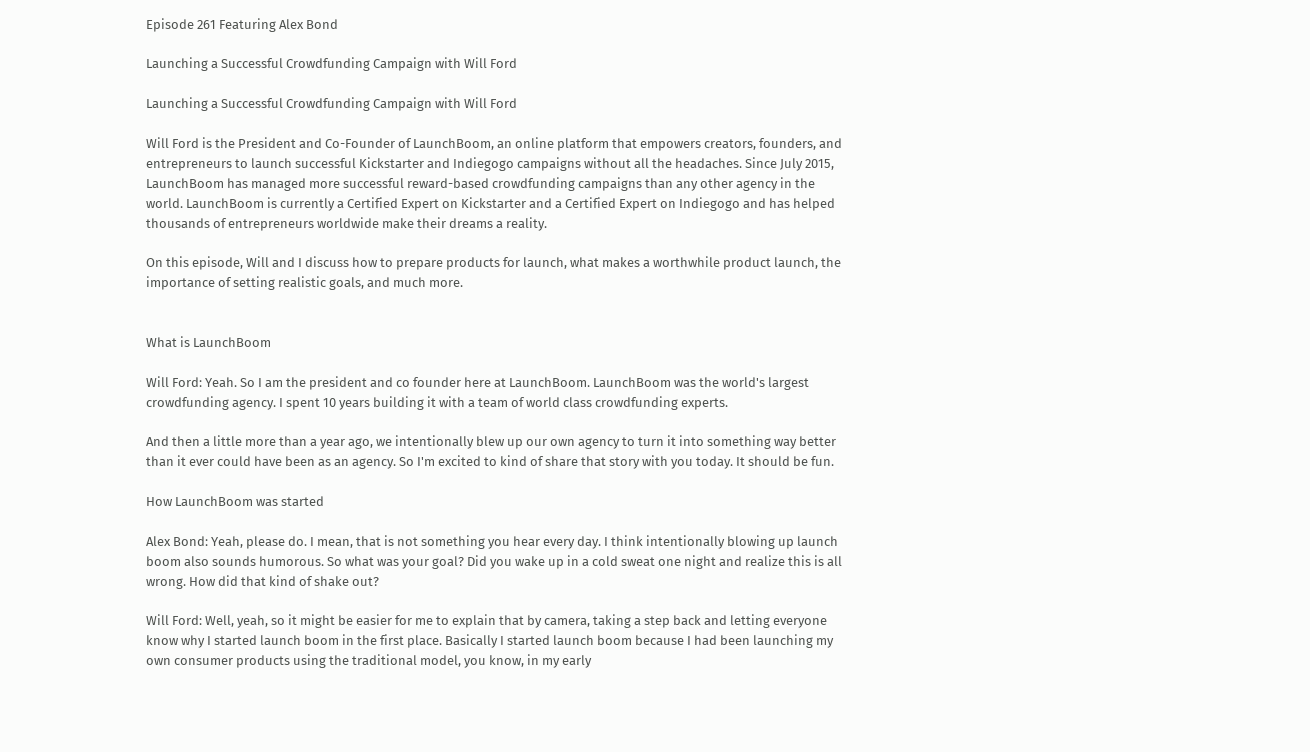Episode 261 Featuring Alex Bond

Launching a Successful Crowdfunding Campaign with Will Ford

Launching a Successful Crowdfunding Campaign with Will Ford

Will Ford is the President and Co-Founder of LaunchBoom, an online platform that empowers creators, founders, and entrepreneurs to launch successful Kickstarter and Indiegogo campaigns without all the headaches. Since July 2015, LaunchBoom has managed more successful reward-based crowdfunding campaigns than any other agency in the world. LaunchBoom is currently a Certified Expert on Kickstarter and a Certified Expert on Indiegogo and has helped thousands of entrepreneurs worldwide make their dreams a reality.

On this episode, Will and I discuss how to prepare products for launch, what makes a worthwhile product launch, the importance of setting realistic goals, and much more.


What is LaunchBoom

Will Ford: Yeah. So I am the president and co founder here at LaunchBoom. LaunchBoom was the world's largest crowdfunding agency. I spent 10 years building it with a team of world class crowdfunding experts.

And then a little more than a year ago, we intentionally blew up our own agency to turn it into something way better than it ever could have been as an agency. So I'm excited to kind of share that story with you today. It should be fun.

How LaunchBoom was started

Alex Bond: Yeah, please do. I mean, that is not something you hear every day. I think intentionally blowing up launch boom also sounds humorous. So what was your goal? Did you wake up in a cold sweat one night and realize this is all wrong. How did that kind of shake out?

Will Ford: Well, yeah, so it might be easier for me to explain that by camera, taking a step back and letting everyone know why I started launch boom in the first place. Basically I started launch boom because I had been launching my own consumer products using the traditional model, you know, in my early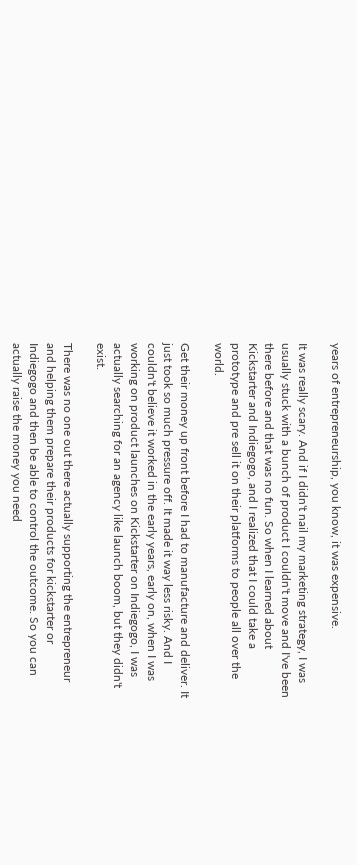years of entrepreneurship, you know, it was expensive.

It was really scary. And if I didn't nail my marketing strategy, I was usually stuck with a bunch of product I couldn't move and I've been there before and that was no fun. So when I learned about Kickstarter and Indiegogo, and I realized that I could take a prototype and pre sell it on their platforms to people all over the world.

Get their money up front before I had to manufacture and deliver. It just took so much pressure off. It made it way less risky. And I couldn't believe it worked in the early years, early on, when I was working on product launches on Kickstarter on Indiegogo, I was actually searching for an agency like launch boom, but they didn't exist.

There was no one out there actually supporting the entrepreneur and helping them prepare their products for kickstarter or Indiegogo and then be able to control the outcome. So you can actually raise the money you need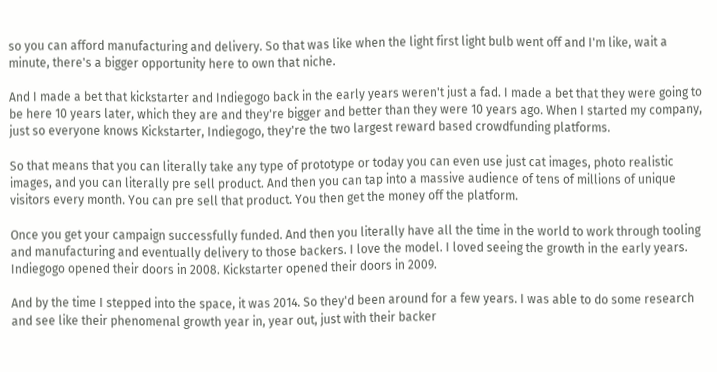so you can afford manufacturing and delivery. So that was like when the light first light bulb went off and I'm like, wait a minute, there's a bigger opportunity here to own that niche.

And I made a bet that kickstarter and Indiegogo back in the early years weren't just a fad. I made a bet that they were going to be here 10 years later, which they are and they're bigger and better than they were 10 years ago. When I started my company, just so everyone knows Kickstarter, Indiegogo, they're the two largest reward based crowdfunding platforms.

So that means that you can literally take any type of prototype or today you can even use just cat images, photo realistic images, and you can literally pre sell product. And then you can tap into a massive audience of tens of millions of unique visitors every month. You can pre sell that product. You then get the money off the platform.

Once you get your campaign successfully funded. And then you literally have all the time in the world to work through tooling and manufacturing and eventually delivery to those backers. I love the model. I loved seeing the growth in the early years. Indiegogo opened their doors in 2008. Kickstarter opened their doors in 2009.

And by the time I stepped into the space, it was 2014. So they'd been around for a few years. I was able to do some research and see like their phenomenal growth year in, year out, just with their backer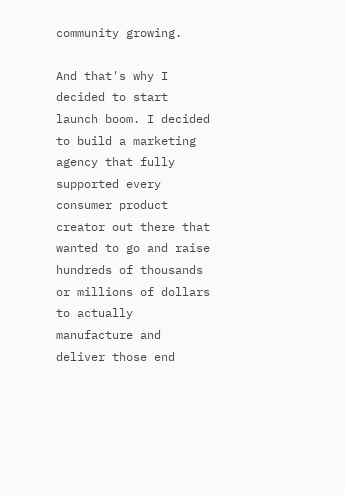community growing.

And that's why I decided to start launch boom. I decided to build a marketing agency that fully supported every consumer product creator out there that wanted to go and raise hundreds of thousands or millions of dollars to actually manufacture and deliver those end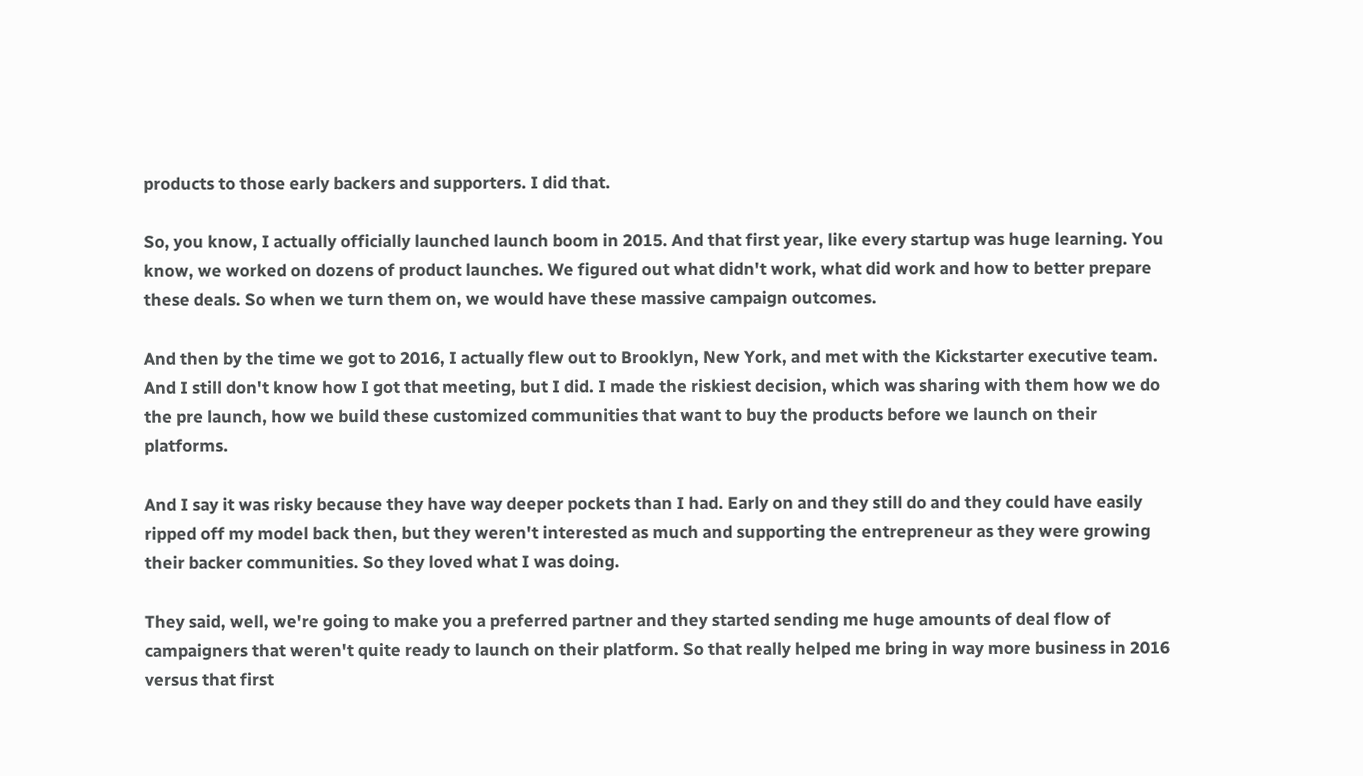products to those early backers and supporters. I did that.

So, you know, I actually officially launched launch boom in 2015. And that first year, like every startup was huge learning. You know, we worked on dozens of product launches. We figured out what didn't work, what did work and how to better prepare these deals. So when we turn them on, we would have these massive campaign outcomes.

And then by the time we got to 2016, I actually flew out to Brooklyn, New York, and met with the Kickstarter executive team. And I still don't know how I got that meeting, but I did. I made the riskiest decision, which was sharing with them how we do the pre launch, how we build these customized communities that want to buy the products before we launch on their platforms.

And I say it was risky because they have way deeper pockets than I had. Early on and they still do and they could have easily ripped off my model back then, but they weren't interested as much and supporting the entrepreneur as they were growing their backer communities. So they loved what I was doing.

They said, well, we're going to make you a preferred partner and they started sending me huge amounts of deal flow of campaigners that weren't quite ready to launch on their platform. So that really helped me bring in way more business in 2016 versus that first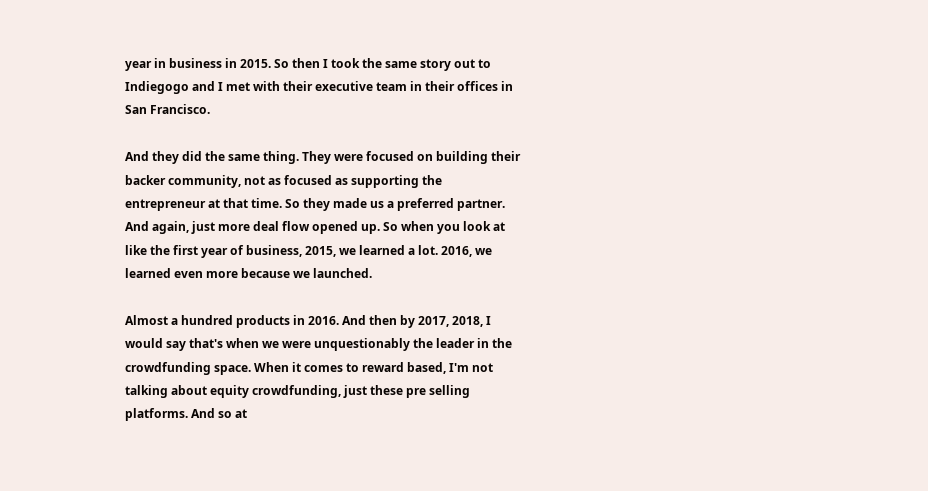year in business in 2015. So then I took the same story out to Indiegogo and I met with their executive team in their offices in San Francisco.

And they did the same thing. They were focused on building their backer community, not as focused as supporting the entrepreneur at that time. So they made us a preferred partner. And again, just more deal flow opened up. So when you look at like the first year of business, 2015, we learned a lot. 2016, we learned even more because we launched.

Almost a hundred products in 2016. And then by 2017, 2018, I would say that's when we were unquestionably the leader in the crowdfunding space. When it comes to reward based, I'm not talking about equity crowdfunding, just these pre selling platforms. And so at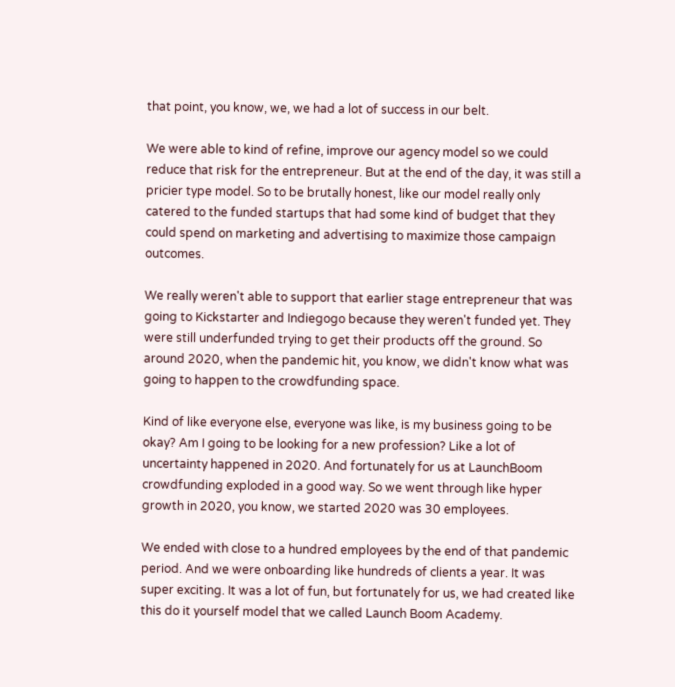that point, you know, we, we had a lot of success in our belt.

We were able to kind of refine, improve our agency model so we could reduce that risk for the entrepreneur. But at the end of the day, it was still a pricier type model. So to be brutally honest, like our model really only catered to the funded startups that had some kind of budget that they could spend on marketing and advertising to maximize those campaign outcomes.

We really weren't able to support that earlier stage entrepreneur that was going to Kickstarter and Indiegogo because they weren't funded yet. They were still underfunded trying to get their products off the ground. So around 2020, when the pandemic hit, you know, we didn't know what was going to happen to the crowdfunding space.

Kind of like everyone else, everyone was like, is my business going to be okay? Am I going to be looking for a new profession? Like a lot of uncertainty happened in 2020. And fortunately for us at LaunchBoom crowdfunding exploded in a good way. So we went through like hyper growth in 2020, you know, we started 2020 was 30 employees.

We ended with close to a hundred employees by the end of that pandemic period. And we were onboarding like hundreds of clients a year. It was super exciting. It was a lot of fun, but fortunately for us, we had created like this do it yourself model that we called Launch Boom Academy.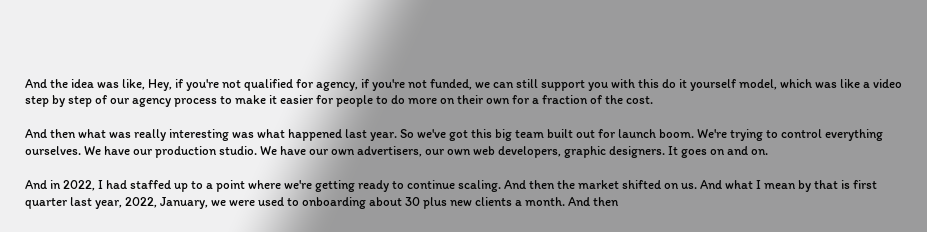And the idea was like, Hey, if you're not qualified for agency, if you're not funded, we can still support you with this do it yourself model, which was like a video step by step of our agency process to make it easier for people to do more on their own for a fraction of the cost.

And then what was really interesting was what happened last year. So we've got this big team built out for launch boom. We're trying to control everything ourselves. We have our production studio. We have our own advertisers, our own web developers, graphic designers. It goes on and on.

And in 2022, I had staffed up to a point where we're getting ready to continue scaling. And then the market shifted on us. And what I mean by that is first quarter last year, 2022, January, we were used to onboarding about 30 plus new clients a month. And then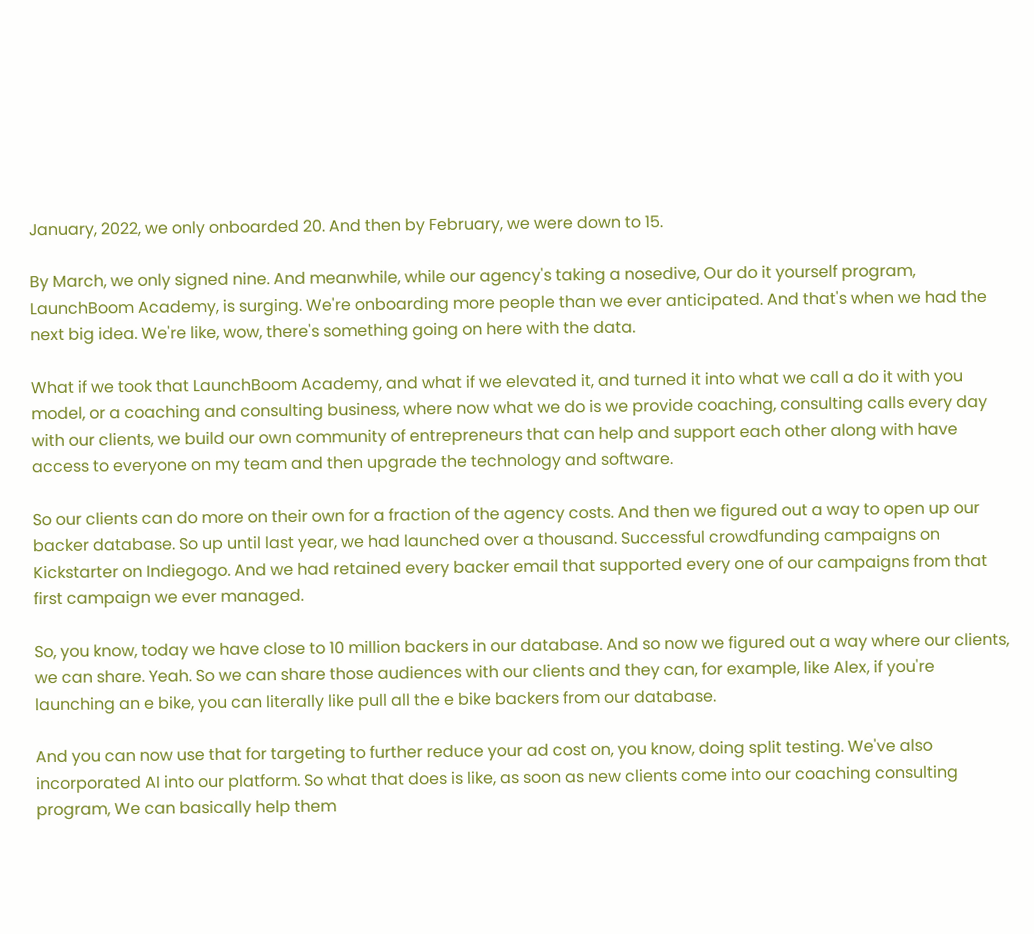January, 2022, we only onboarded 20. And then by February, we were down to 15.

By March, we only signed nine. And meanwhile, while our agency's taking a nosedive, Our do it yourself program, LaunchBoom Academy, is surging. We're onboarding more people than we ever anticipated. And that's when we had the next big idea. We're like, wow, there's something going on here with the data.

What if we took that LaunchBoom Academy, and what if we elevated it, and turned it into what we call a do it with you model, or a coaching and consulting business, where now what we do is we provide coaching, consulting calls every day with our clients, we build our own community of entrepreneurs that can help and support each other along with have access to everyone on my team and then upgrade the technology and software.

So our clients can do more on their own for a fraction of the agency costs. And then we figured out a way to open up our backer database. So up until last year, we had launched over a thousand. Successful crowdfunding campaigns on Kickstarter on Indiegogo. And we had retained every backer email that supported every one of our campaigns from that first campaign we ever managed.

So, you know, today we have close to 10 million backers in our database. And so now we figured out a way where our clients, we can share. Yeah. So we can share those audiences with our clients and they can, for example, like Alex, if you're launching an e bike, you can literally like pull all the e bike backers from our database.

And you can now use that for targeting to further reduce your ad cost on, you know, doing split testing. We've also incorporated AI into our platform. So what that does is like, as soon as new clients come into our coaching consulting program, We can basically help them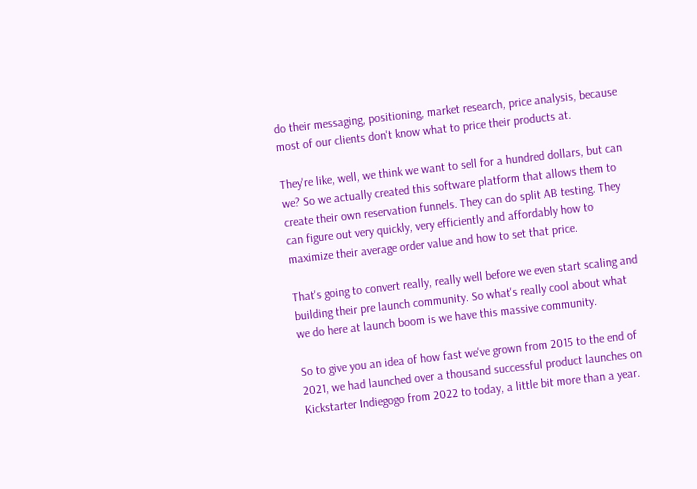do their messaging, positioning, market research, price analysis, because most of our clients don't know what to price their products at.

They're like, well, we think we want to sell for a hundred dollars, but can we? So we actually created this software platform that allows them to create their own reservation funnels. They can do split AB testing. They can figure out very quickly, very efficiently and affordably how to maximize their average order value and how to set that price.

That's going to convert really, really well before we even start scaling and building their pre launch community. So what's really cool about what we do here at launch boom is we have this massive community.

So to give you an idea of how fast we've grown from 2015 to the end of 2021, we had launched over a thousand successful product launches on Kickstarter Indiegogo from 2022 to today, a little bit more than a year.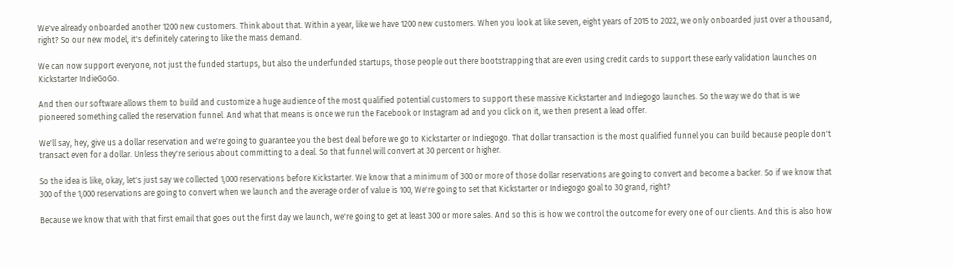We've already onboarded another 1200 new customers. Think about that. Within a year, like we have 1200 new customers. When you look at like seven, eight years of 2015 to 2022, we only onboarded just over a thousand, right? So our new model, it's definitely catering to like the mass demand.

We can now support everyone, not just the funded startups, but also the underfunded startups, those people out there bootstrapping that are even using credit cards to support these early validation launches on Kickstarter IndieGoGo.

And then our software allows them to build and customize a huge audience of the most qualified potential customers to support these massive Kickstarter and Indiegogo launches. So the way we do that is we pioneered something called the reservation funnel. And what that means is once we run the Facebook or Instagram ad and you click on it, we then present a lead offer.

We'll say, hey, give us a dollar reservation and we're going to guarantee you the best deal before we go to Kickstarter or Indiegogo. That dollar transaction is the most qualified funnel you can build because people don't transact even for a dollar. Unless they're serious about committing to a deal. So that funnel will convert at 30 percent or higher.

So the idea is like, okay, let's just say we collected 1,000 reservations before Kickstarter. We know that a minimum of 300 or more of those dollar reservations are going to convert and become a backer. So if we know that 300 of the 1,000 reservations are going to convert when we launch and the average order of value is 100, We're going to set that Kickstarter or Indiegogo goal to 30 grand, right?

Because we know that with that first email that goes out the first day we launch, we're going to get at least 300 or more sales. And so this is how we control the outcome for every one of our clients. And this is also how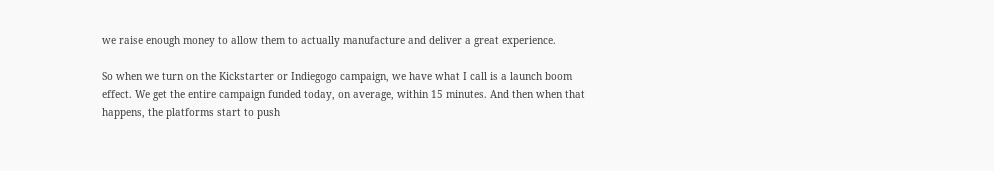we raise enough money to allow them to actually manufacture and deliver a great experience.

So when we turn on the Kickstarter or Indiegogo campaign, we have what I call is a launch boom effect. We get the entire campaign funded today, on average, within 15 minutes. And then when that happens, the platforms start to push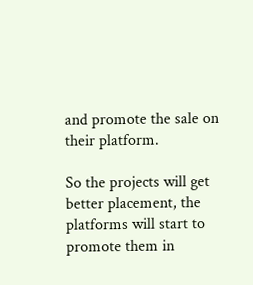and promote the sale on their platform.

So the projects will get better placement, the platforms will start to promote them in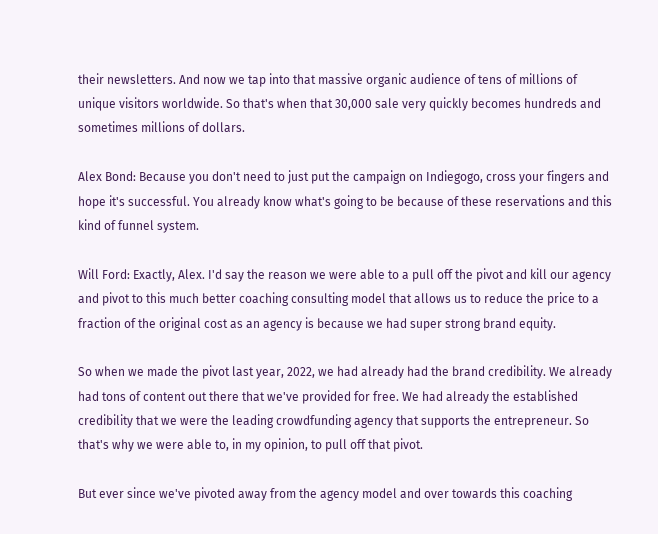their newsletters. And now we tap into that massive organic audience of tens of millions of unique visitors worldwide. So that's when that 30,000 sale very quickly becomes hundreds and sometimes millions of dollars.

Alex Bond: Because you don't need to just put the campaign on Indiegogo, cross your fingers and hope it's successful. You already know what's going to be because of these reservations and this kind of funnel system.

Will Ford: Exactly, Alex. I'd say the reason we were able to a pull off the pivot and kill our agency and pivot to this much better coaching consulting model that allows us to reduce the price to a fraction of the original cost as an agency is because we had super strong brand equity.

So when we made the pivot last year, 2022, we had already had the brand credibility. We already had tons of content out there that we've provided for free. We had already the established credibility that we were the leading crowdfunding agency that supports the entrepreneur. So that's why we were able to, in my opinion, to pull off that pivot.

But ever since we've pivoted away from the agency model and over towards this coaching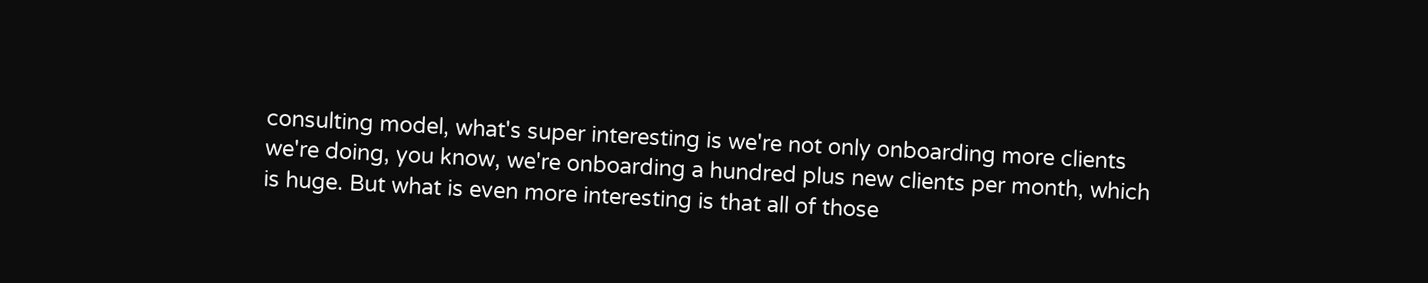consulting model, what's super interesting is we're not only onboarding more clients we're doing, you know, we're onboarding a hundred plus new clients per month, which is huge. But what is even more interesting is that all of those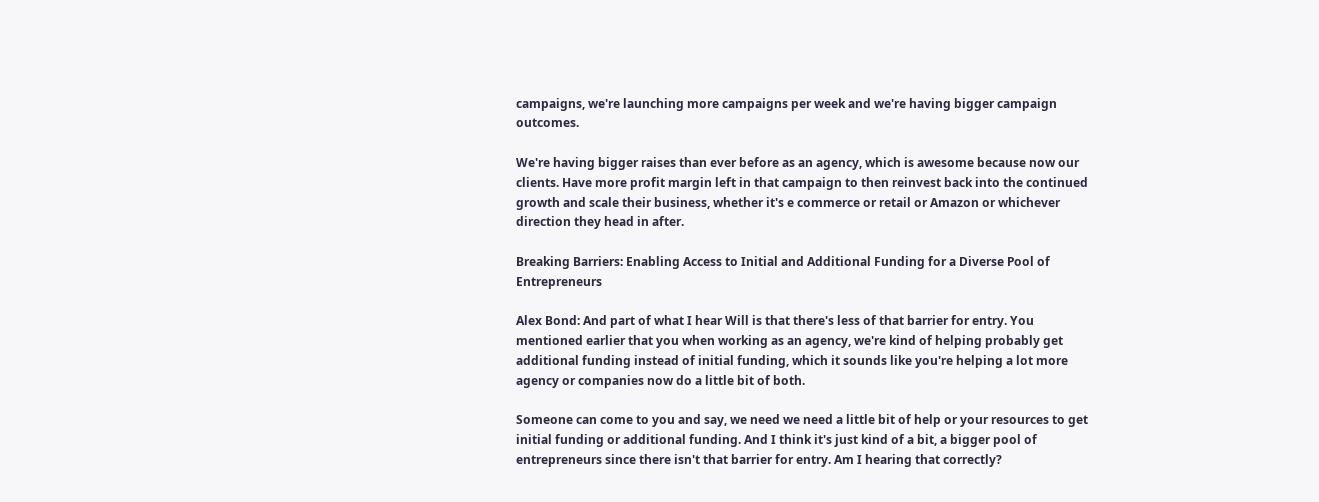campaigns, we're launching more campaigns per week and we're having bigger campaign outcomes.

We're having bigger raises than ever before as an agency, which is awesome because now our clients. Have more profit margin left in that campaign to then reinvest back into the continued growth and scale their business, whether it's e commerce or retail or Amazon or whichever direction they head in after.

Breaking Barriers: Enabling Access to Initial and Additional Funding for a Diverse Pool of Entrepreneurs

Alex Bond: And part of what I hear Will is that there's less of that barrier for entry. You mentioned earlier that you when working as an agency, we're kind of helping probably get additional funding instead of initial funding, which it sounds like you're helping a lot more agency or companies now do a little bit of both.

Someone can come to you and say, we need we need a little bit of help or your resources to get initial funding or additional funding. And I think it's just kind of a bit, a bigger pool of entrepreneurs since there isn't that barrier for entry. Am I hearing that correctly?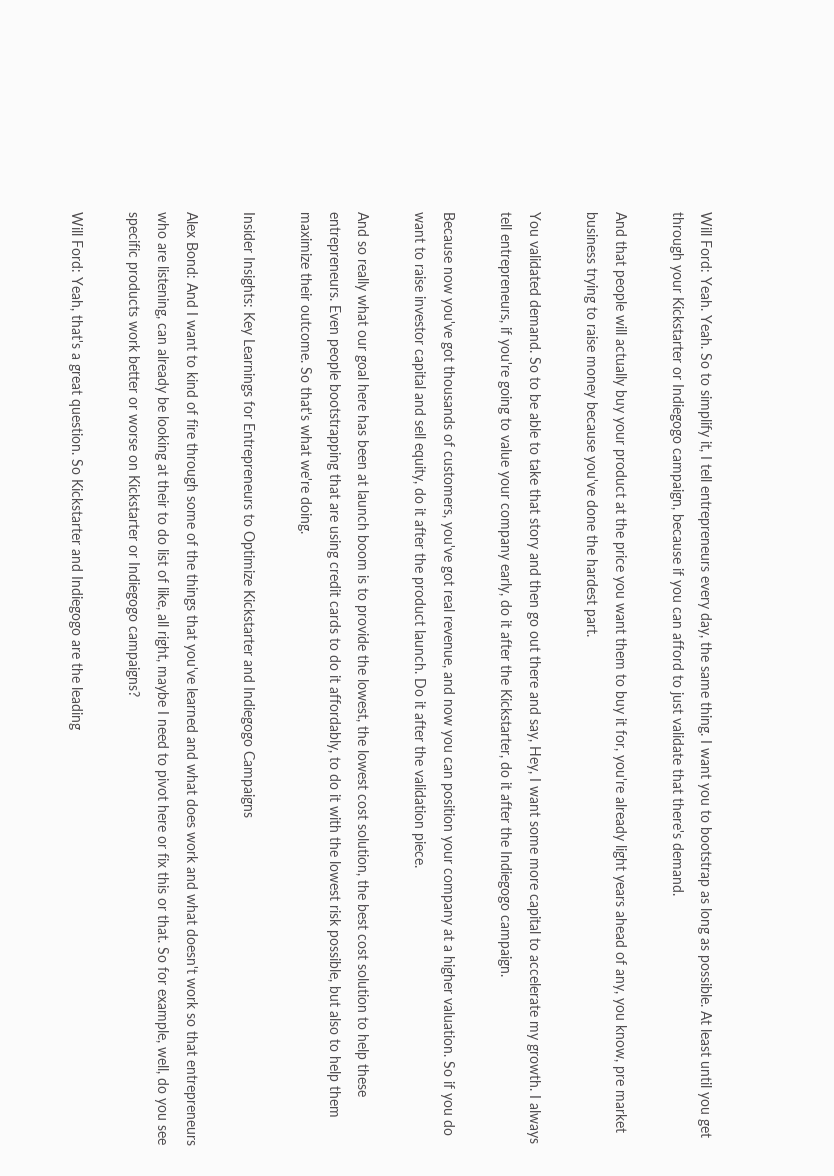Will Ford: Yeah. Yeah. So to simplify it, I tell entrepreneurs every day, the same thing. I want you to bootstrap as long as possible. At least until you get through your Kickstarter or Indiegogo campaign, because if you can afford to just validate that there's demand.

And that people will actually buy your product at the price you want them to buy it for, you're already light years ahead of any, you know, pre market business trying to raise money because you've done the hardest part.

You validated demand. So to be able to take that story and then go out there and say, Hey, I want some more capital to accelerate my growth. I always tell entrepreneurs, if you're going to value your company early, do it after the Kickstarter, do it after the Indiegogo campaign.

Because now you've got thousands of customers, you've got real revenue, and now you can position your company at a higher valuation. So if you do want to raise investor capital and sell equity, do it after the product launch. Do it after the validation piece.

And so really what our goal here has been at launch boom is to provide the lowest, the lowest cost solution, the best cost solution to help these entrepreneurs. Even people bootstrapping that are using credit cards to do it affordably, to do it with the lowest risk possible, but also to help them maximize their outcome. So that's what we're doing.

Insider Insights: Key Learnings for Entrepreneurs to Optimize Kickstarter and Indiegogo Campaigns

Alex Bond: And I want to kind of fire through some of the things that you've learned and what does work and what doesn't work so that entrepreneurs who are listening, can already be looking at their to do list of like, all right, maybe I need to pivot here or fix this or that. So for example, well, do you see specific products work better or worse on Kickstarter or Indiegogo campaigns?

Will Ford: Yeah, that's a great question. So Kickstarter and Indiegogo are the leading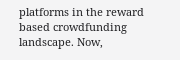platforms in the reward based crowdfunding landscape. Now,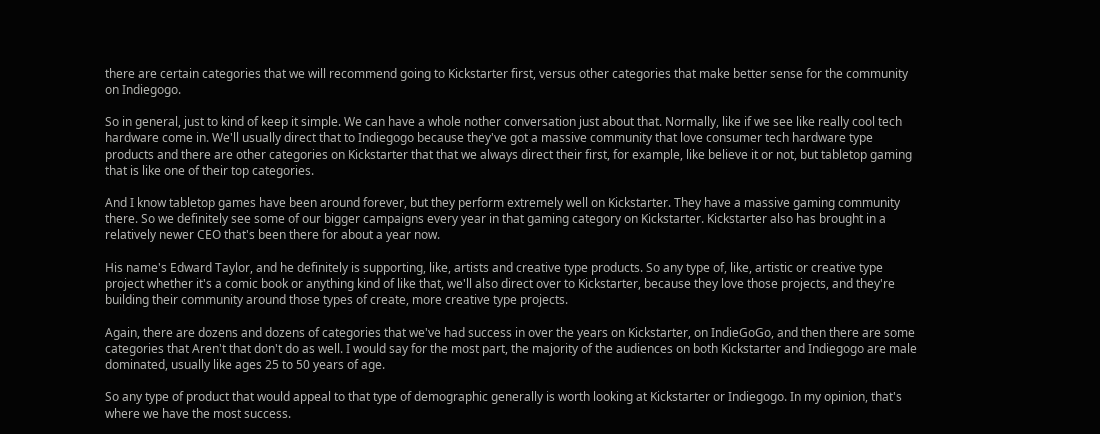there are certain categories that we will recommend going to Kickstarter first, versus other categories that make better sense for the community on Indiegogo.

So in general, just to kind of keep it simple. We can have a whole nother conversation just about that. Normally, like if we see like really cool tech hardware come in. We'll usually direct that to Indiegogo because they've got a massive community that love consumer tech hardware type products and there are other categories on Kickstarter that that we always direct their first, for example, like believe it or not, but tabletop gaming that is like one of their top categories.

And I know tabletop games have been around forever, but they perform extremely well on Kickstarter. They have a massive gaming community there. So we definitely see some of our bigger campaigns every year in that gaming category on Kickstarter. Kickstarter also has brought in a relatively newer CEO that's been there for about a year now.

His name's Edward Taylor, and he definitely is supporting, like, artists and creative type products. So any type of, like, artistic or creative type project whether it's a comic book or anything kind of like that, we'll also direct over to Kickstarter, because they love those projects, and they're building their community around those types of create, more creative type projects.

Again, there are dozens and dozens of categories that we've had success in over the years on Kickstarter, on IndieGoGo, and then there are some categories that Aren't that don't do as well. I would say for the most part, the majority of the audiences on both Kickstarter and Indiegogo are male dominated, usually like ages 25 to 50 years of age.

So any type of product that would appeal to that type of demographic generally is worth looking at Kickstarter or Indiegogo. In my opinion, that's where we have the most success.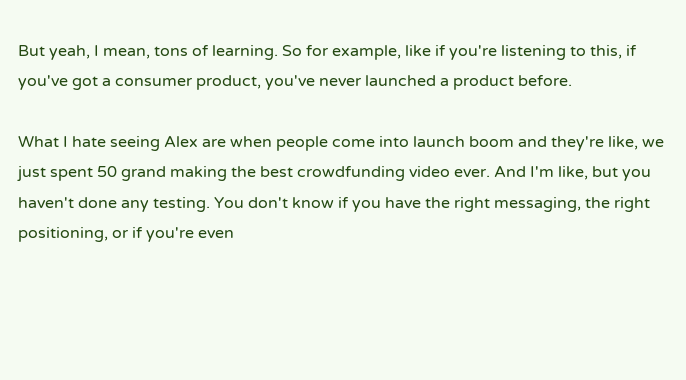But yeah, I mean, tons of learning. So for example, like if you're listening to this, if you've got a consumer product, you've never launched a product before.

What I hate seeing Alex are when people come into launch boom and they're like, we just spent 50 grand making the best crowdfunding video ever. And I'm like, but you haven't done any testing. You don't know if you have the right messaging, the right positioning, or if you're even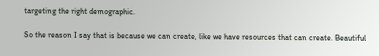targeting the right demographic.

So the reason I say that is because we can create, like we have resources that can create. Beautiful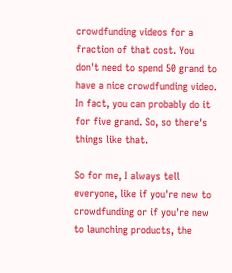crowdfunding videos for a fraction of that cost. You don't need to spend 50 grand to have a nice crowdfunding video. In fact, you can probably do it for five grand. So, so there's things like that.

So for me, I always tell everyone, like if you're new to crowdfunding or if you're new to launching products, the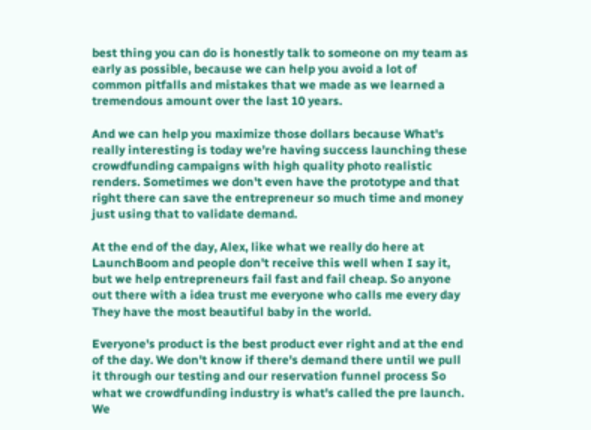best thing you can do is honestly talk to someone on my team as early as possible, because we can help you avoid a lot of common pitfalls and mistakes that we made as we learned a tremendous amount over the last 10 years.

And we can help you maximize those dollars because What's really interesting is today we're having success launching these crowdfunding campaigns with high quality photo realistic renders. Sometimes we don't even have the prototype and that right there can save the entrepreneur so much time and money just using that to validate demand.

At the end of the day, Alex, like what we really do here at LaunchBoom and people don't receive this well when I say it, but we help entrepreneurs fail fast and fail cheap. So anyone out there with a idea trust me everyone who calls me every day They have the most beautiful baby in the world.

Everyone's product is the best product ever right and at the end of the day. We don't know if there's demand there until we pull it through our testing and our reservation funnel process So what we crowdfunding industry is what's called the pre launch. We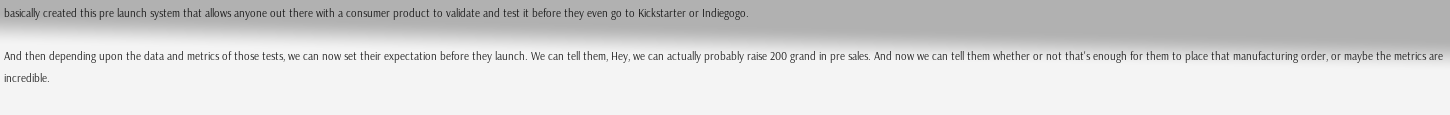basically created this pre launch system that allows anyone out there with a consumer product to validate and test it before they even go to Kickstarter or Indiegogo.

And then depending upon the data and metrics of those tests, we can now set their expectation before they launch. We can tell them, Hey, we can actually probably raise 200 grand in pre sales. And now we can tell them whether or not that's enough for them to place that manufacturing order, or maybe the metrics are incredible.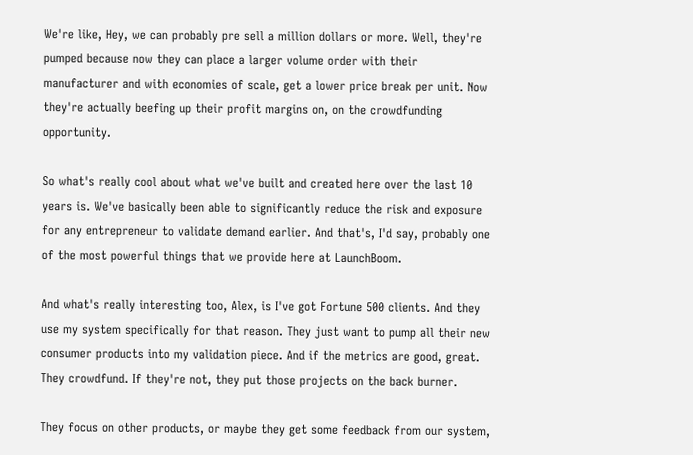We're like, Hey, we can probably pre sell a million dollars or more. Well, they're pumped because now they can place a larger volume order with their manufacturer and with economies of scale, get a lower price break per unit. Now they're actually beefing up their profit margins on, on the crowdfunding opportunity.

So what's really cool about what we've built and created here over the last 10 years is. We've basically been able to significantly reduce the risk and exposure for any entrepreneur to validate demand earlier. And that's, I'd say, probably one of the most powerful things that we provide here at LaunchBoom.

And what's really interesting too, Alex, is I've got Fortune 500 clients. And they use my system specifically for that reason. They just want to pump all their new consumer products into my validation piece. And if the metrics are good, great. They crowdfund. If they're not, they put those projects on the back burner.

They focus on other products, or maybe they get some feedback from our system,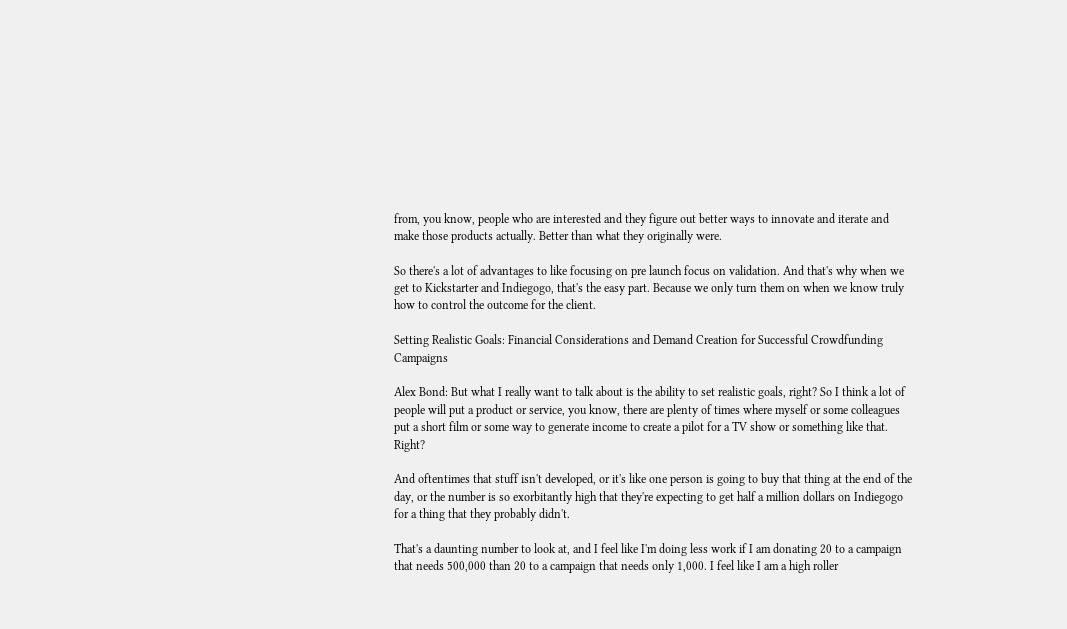from, you know, people who are interested and they figure out better ways to innovate and iterate and make those products actually. Better than what they originally were.

So there's a lot of advantages to like focusing on pre launch focus on validation. And that's why when we get to Kickstarter and Indiegogo, that's the easy part. Because we only turn them on when we know truly how to control the outcome for the client.

Setting Realistic Goals: Financial Considerations and Demand Creation for Successful Crowdfunding Campaigns

Alex Bond: But what I really want to talk about is the ability to set realistic goals, right? So I think a lot of people will put a product or service, you know, there are plenty of times where myself or some colleagues put a short film or some way to generate income to create a pilot for a TV show or something like that. Right?

And oftentimes that stuff isn't developed, or it's like one person is going to buy that thing at the end of the day, or the number is so exorbitantly high that they're expecting to get half a million dollars on Indiegogo for a thing that they probably didn't.

That's a daunting number to look at, and I feel like I'm doing less work if I am donating 20 to a campaign that needs 500,000 than 20 to a campaign that needs only 1,000. I feel like I am a high roller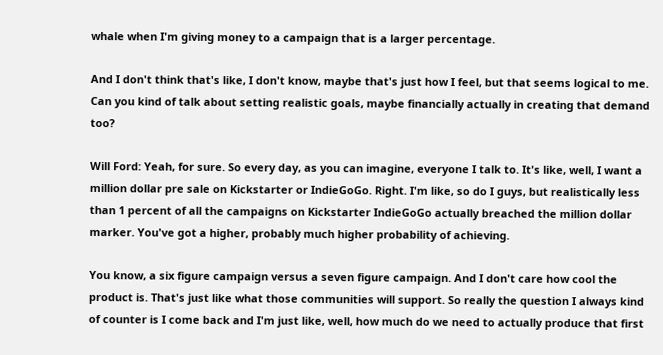whale when I'm giving money to a campaign that is a larger percentage.

And I don't think that's like, I don't know, maybe that's just how I feel, but that seems logical to me. Can you kind of talk about setting realistic goals, maybe financially actually in creating that demand too?

Will Ford: Yeah, for sure. So every day, as you can imagine, everyone I talk to. It's like, well, I want a million dollar pre sale on Kickstarter or IndieGoGo. Right. I'm like, so do I guys, but realistically less than 1 percent of all the campaigns on Kickstarter IndieGoGo actually breached the million dollar marker. You've got a higher, probably much higher probability of achieving.

You know, a six figure campaign versus a seven figure campaign. And I don't care how cool the product is. That's just like what those communities will support. So really the question I always kind of counter is I come back and I'm just like, well, how much do we need to actually produce that first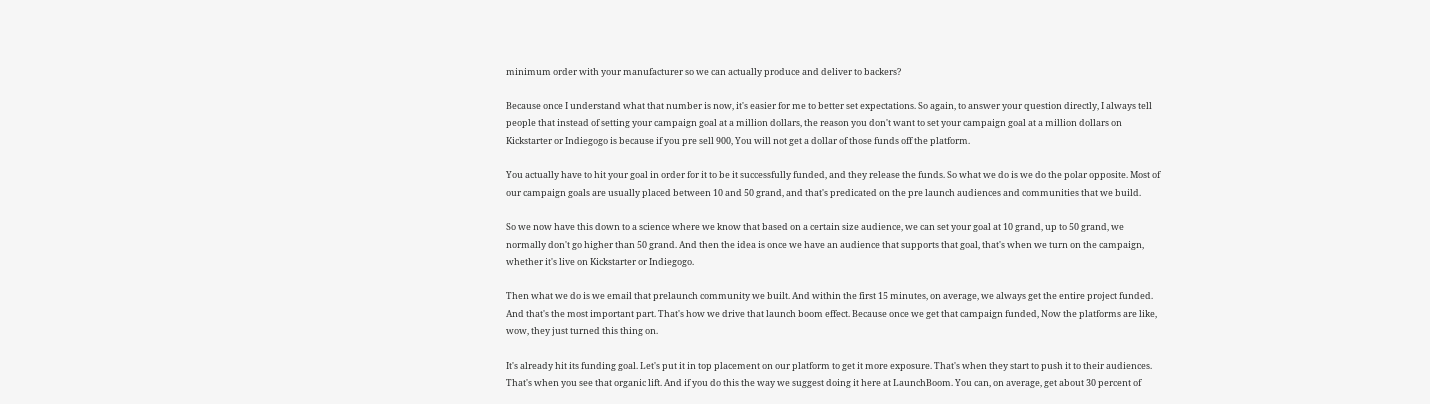minimum order with your manufacturer so we can actually produce and deliver to backers?

Because once I understand what that number is now, it's easier for me to better set expectations. So again, to answer your question directly, I always tell people that instead of setting your campaign goal at a million dollars, the reason you don't want to set your campaign goal at a million dollars on Kickstarter or Indiegogo is because if you pre sell 900, You will not get a dollar of those funds off the platform.

You actually have to hit your goal in order for it to be it successfully funded, and they release the funds. So what we do is we do the polar opposite. Most of our campaign goals are usually placed between 10 and 50 grand, and that's predicated on the pre launch audiences and communities that we build.

So we now have this down to a science where we know that based on a certain size audience, we can set your goal at 10 grand, up to 50 grand, we normally don't go higher than 50 grand. And then the idea is once we have an audience that supports that goal, that's when we turn on the campaign, whether it's live on Kickstarter or Indiegogo.

Then what we do is we email that prelaunch community we built. And within the first 15 minutes, on average, we always get the entire project funded. And that's the most important part. That's how we drive that launch boom effect. Because once we get that campaign funded, Now the platforms are like, wow, they just turned this thing on.

It's already hit its funding goal. Let's put it in top placement on our platform to get it more exposure. That's when they start to push it to their audiences. That's when you see that organic lift. And if you do this the way we suggest doing it here at LaunchBoom. You can, on average, get about 30 percent of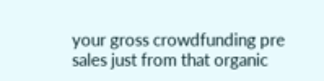your gross crowdfunding pre sales just from that organic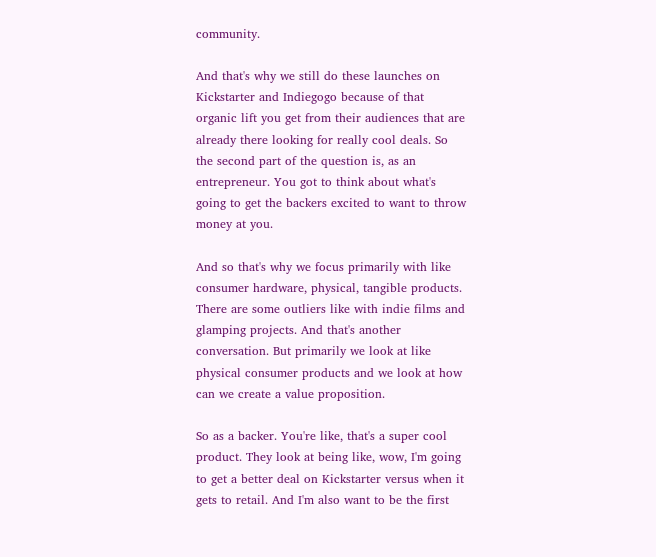community.

And that's why we still do these launches on Kickstarter and Indiegogo because of that organic lift you get from their audiences that are already there looking for really cool deals. So the second part of the question is, as an entrepreneur. You got to think about what's going to get the backers excited to want to throw money at you.

And so that's why we focus primarily with like consumer hardware, physical, tangible products. There are some outliers like with indie films and glamping projects. And that's another conversation. But primarily we look at like physical consumer products and we look at how can we create a value proposition.

So as a backer. You're like, that's a super cool product. They look at being like, wow, I'm going to get a better deal on Kickstarter versus when it gets to retail. And I'm also want to be the first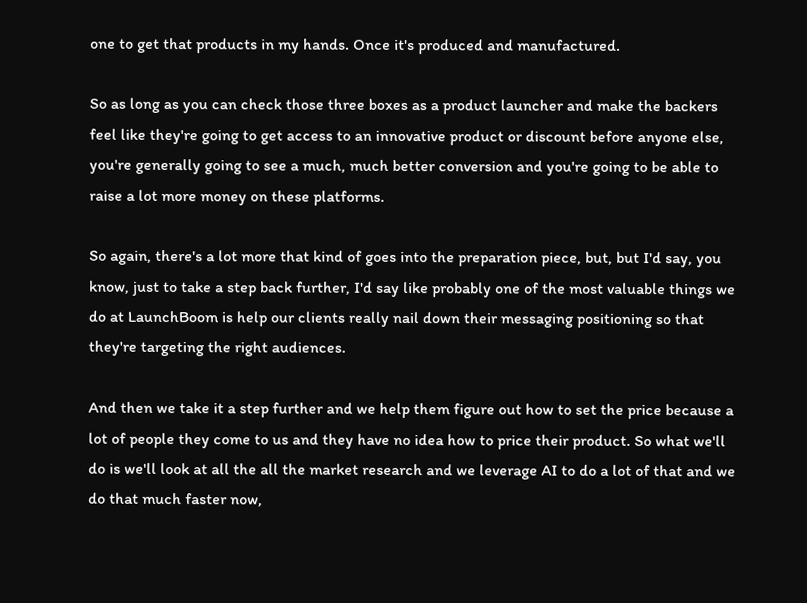one to get that products in my hands. Once it's produced and manufactured.

So as long as you can check those three boxes as a product launcher and make the backers feel like they're going to get access to an innovative product or discount before anyone else, you're generally going to see a much, much better conversion and you're going to be able to raise a lot more money on these platforms.

So again, there's a lot more that kind of goes into the preparation piece, but, but I'd say, you know, just to take a step back further, I'd say like probably one of the most valuable things we do at LaunchBoom is help our clients really nail down their messaging positioning so that they're targeting the right audiences.

And then we take it a step further and we help them figure out how to set the price because a lot of people they come to us and they have no idea how to price their product. So what we'll do is we'll look at all the all the market research and we leverage AI to do a lot of that and we do that much faster now,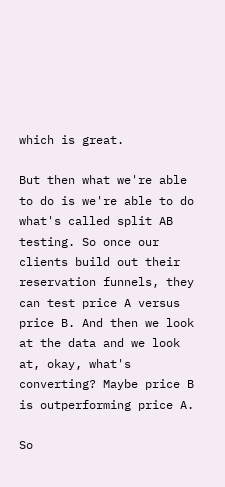which is great.

But then what we're able to do is we're able to do what's called split AB testing. So once our clients build out their reservation funnels, they can test price A versus price B. And then we look at the data and we look at, okay, what's converting? Maybe price B is outperforming price A.

So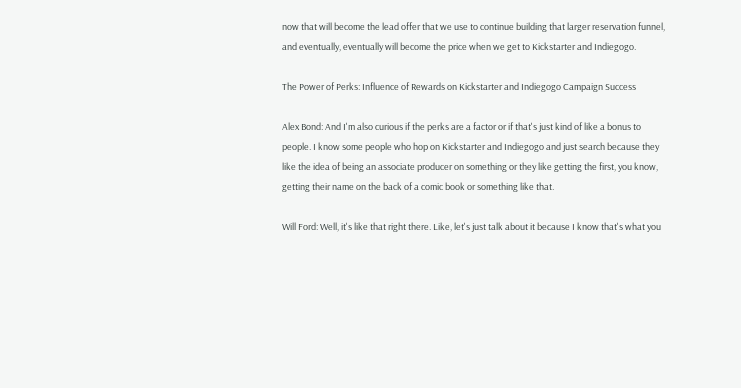now that will become the lead offer that we use to continue building that larger reservation funnel, and eventually, eventually will become the price when we get to Kickstarter and Indiegogo.

The Power of Perks: Influence of Rewards on Kickstarter and Indiegogo Campaign Success

Alex Bond: And I'm also curious if the perks are a factor or if that's just kind of like a bonus to people. I know some people who hop on Kickstarter and Indiegogo and just search because they like the idea of being an associate producer on something or they like getting the first, you know, getting their name on the back of a comic book or something like that.

Will Ford: Well, it's like that right there. Like, let's just talk about it because I know that's what you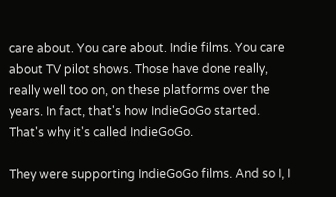care about. You care about. Indie films. You care about TV pilot shows. Those have done really, really well too on, on these platforms over the years. In fact, that's how IndieGoGo started. That's why it's called IndieGoGo.

They were supporting IndieGoGo films. And so I, I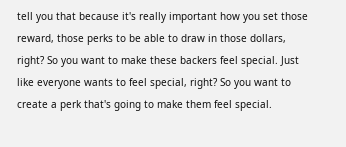tell you that because it's really important how you set those reward, those perks to be able to draw in those dollars, right? So you want to make these backers feel special. Just like everyone wants to feel special, right? So you want to create a perk that's going to make them feel special.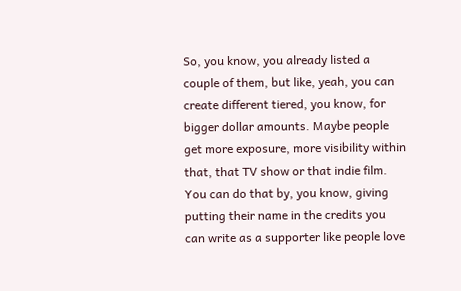So, you know, you already listed a couple of them, but like, yeah, you can create different tiered, you know, for bigger dollar amounts. Maybe people get more exposure, more visibility within that, that TV show or that indie film. You can do that by, you know, giving putting their name in the credits you can write as a supporter like people love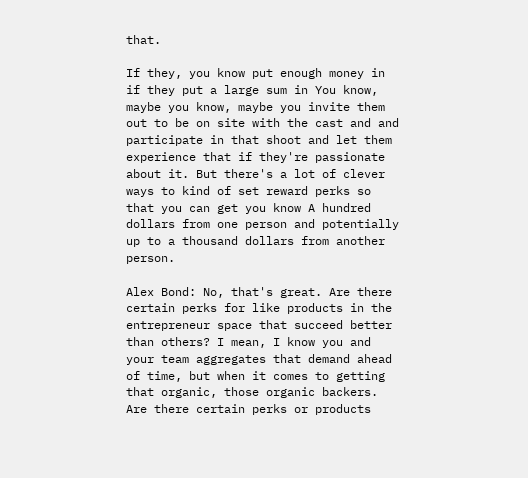that.

If they, you know put enough money in if they put a large sum in You know, maybe you know, maybe you invite them out to be on site with the cast and and participate in that shoot and let them experience that if they're passionate about it. But there's a lot of clever ways to kind of set reward perks so that you can get you know A hundred dollars from one person and potentially up to a thousand dollars from another person.

Alex Bond: No, that's great. Are there certain perks for like products in the entrepreneur space that succeed better than others? I mean, I know you and your team aggregates that demand ahead of time, but when it comes to getting that organic, those organic backers. Are there certain perks or products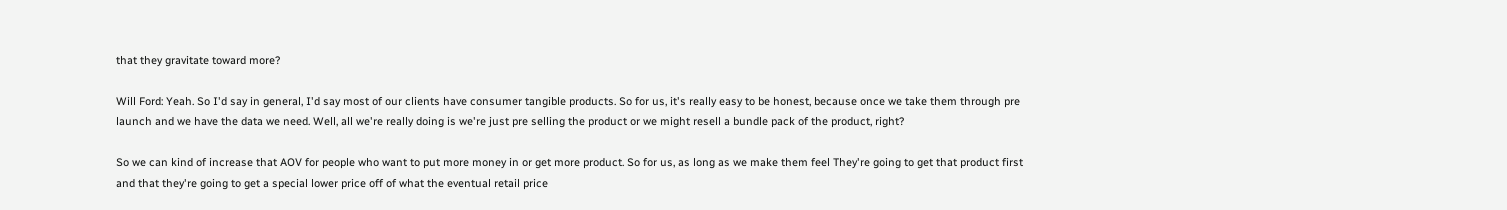that they gravitate toward more?

Will Ford: Yeah. So I'd say in general, I'd say most of our clients have consumer tangible products. So for us, it's really easy to be honest, because once we take them through pre launch and we have the data we need. Well, all we're really doing is we're just pre selling the product or we might resell a bundle pack of the product, right?

So we can kind of increase that AOV for people who want to put more money in or get more product. So for us, as long as we make them feel They're going to get that product first and that they're going to get a special lower price off of what the eventual retail price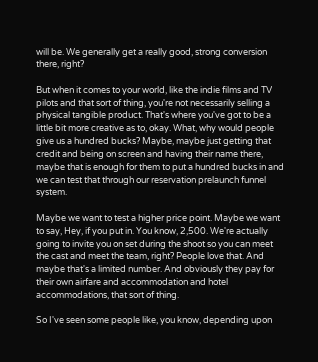will be. We generally get a really good, strong conversion there, right?

But when it comes to your world, like the indie films and TV pilots and that sort of thing, you're not necessarily selling a physical tangible product. That's where you've got to be a little bit more creative as to, okay. What, why would people give us a hundred bucks? Maybe, maybe just getting that credit and being on screen and having their name there, maybe that is enough for them to put a hundred bucks in and we can test that through our reservation prelaunch funnel system.

Maybe we want to test a higher price point. Maybe we want to say, Hey, if you put in. You know, 2,500. We're actually going to invite you on set during the shoot so you can meet the cast and meet the team, right? People love that. And maybe that's a limited number. And obviously they pay for their own airfare and accommodation and hotel accommodations, that sort of thing.

So I've seen some people like, you know, depending upon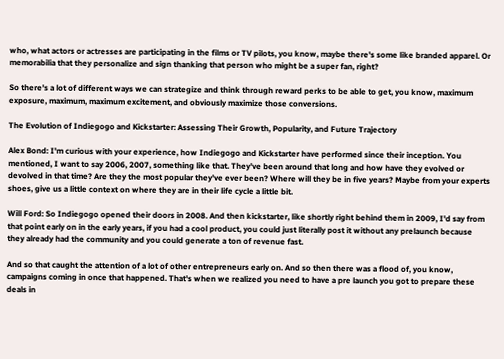who, what actors or actresses are participating in the films or TV pilots, you know, maybe there's some like branded apparel. Or memorabilia that they personalize and sign thanking that person who might be a super fan, right?

So there's a lot of different ways we can strategize and think through reward perks to be able to get, you know, maximum exposure, maximum, maximum excitement, and obviously maximize those conversions.

The Evolution of Indiegogo and Kickstarter: Assessing Their Growth, Popularity, and Future Trajectory

Alex Bond: I'm curious with your experience, how Indiegogo and Kickstarter have performed since their inception. You mentioned, I want to say 2006, 2007, something like that. They've been around that long and how have they evolved or devolved in that time? Are they the most popular they've ever been? Where will they be in five years? Maybe from your experts shoes, give us a little context on where they are in their life cycle a little bit.

Will Ford: So Indiegogo opened their doors in 2008. And then kickstarter, like shortly right behind them in 2009, I'd say from that point early on in the early years, if you had a cool product, you could just literally post it without any prelaunch because they already had the community and you could generate a ton of revenue fast.

And so that caught the attention of a lot of other entrepreneurs early on. And so then there was a flood of, you know, campaigns coming in once that happened. That's when we realized you need to have a pre launch you got to prepare these deals in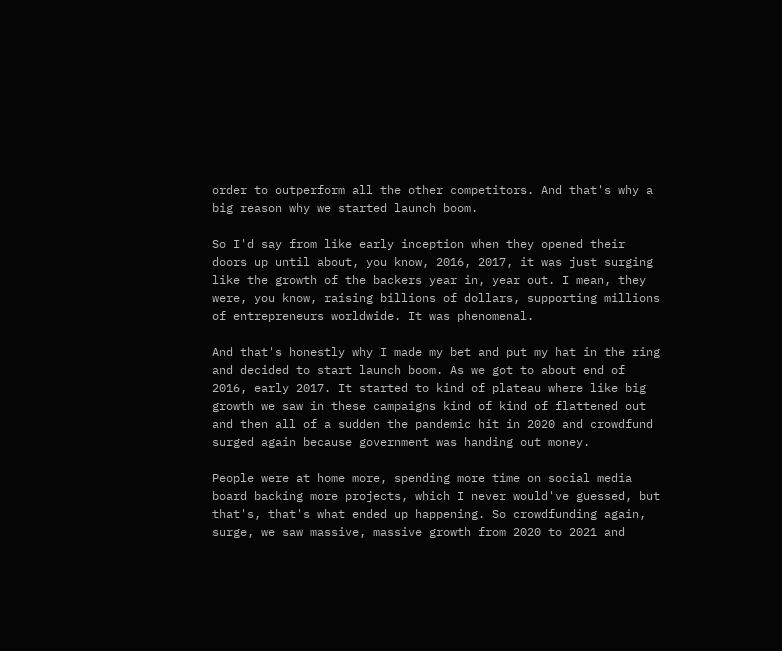order to outperform all the other competitors. And that's why a big reason why we started launch boom.

So I'd say from like early inception when they opened their doors up until about, you know, 2016, 2017, it was just surging like the growth of the backers year in, year out. I mean, they were, you know, raising billions of dollars, supporting millions of entrepreneurs worldwide. It was phenomenal.

And that's honestly why I made my bet and put my hat in the ring and decided to start launch boom. As we got to about end of 2016, early 2017. It started to kind of plateau where like big growth we saw in these campaigns kind of kind of flattened out and then all of a sudden the pandemic hit in 2020 and crowdfund surged again because government was handing out money.

People were at home more, spending more time on social media board backing more projects, which I never would've guessed, but that's, that's what ended up happening. So crowdfunding again, surge, we saw massive, massive growth from 2020 to 2021 and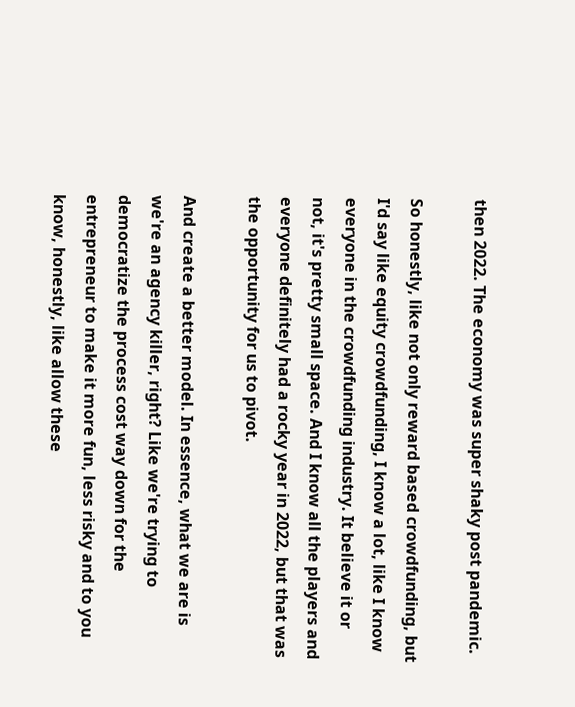then 2022. The economy was super shaky post pandemic.

So honestly, like not only reward based crowdfunding, but I'd say like equity crowdfunding, I know a lot, like I know everyone in the crowdfunding industry. It believe it or not, it's pretty small space. And I know all the players and everyone definitely had a rocky year in 2022, but that was the opportunity for us to pivot.

And create a better model. In essence, what we are is we're an agency killer, right? Like we're trying to democratize the process cost way down for the entrepreneur to make it more fun, less risky and to you know, honestly, like allow these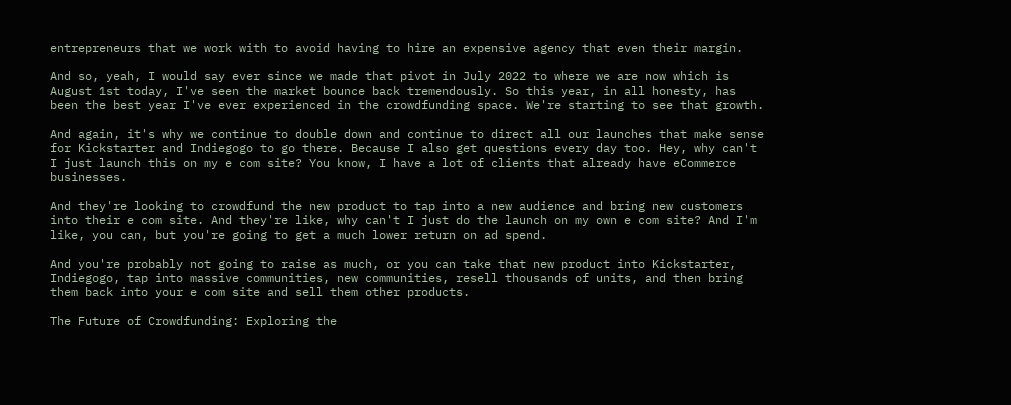entrepreneurs that we work with to avoid having to hire an expensive agency that even their margin.

And so, yeah, I would say ever since we made that pivot in July 2022 to where we are now which is August 1st today, I've seen the market bounce back tremendously. So this year, in all honesty, has been the best year I've ever experienced in the crowdfunding space. We're starting to see that growth.

And again, it's why we continue to double down and continue to direct all our launches that make sense for Kickstarter and Indiegogo to go there. Because I also get questions every day too. Hey, why can't I just launch this on my e com site? You know, I have a lot of clients that already have eCommerce businesses.

And they're looking to crowdfund the new product to tap into a new audience and bring new customers into their e com site. And they're like, why can't I just do the launch on my own e com site? And I'm like, you can, but you're going to get a much lower return on ad spend.

And you're probably not going to raise as much, or you can take that new product into Kickstarter, Indiegogo, tap into massive communities, new communities, resell thousands of units, and then bring them back into your e com site and sell them other products.

The Future of Crowdfunding: Exploring the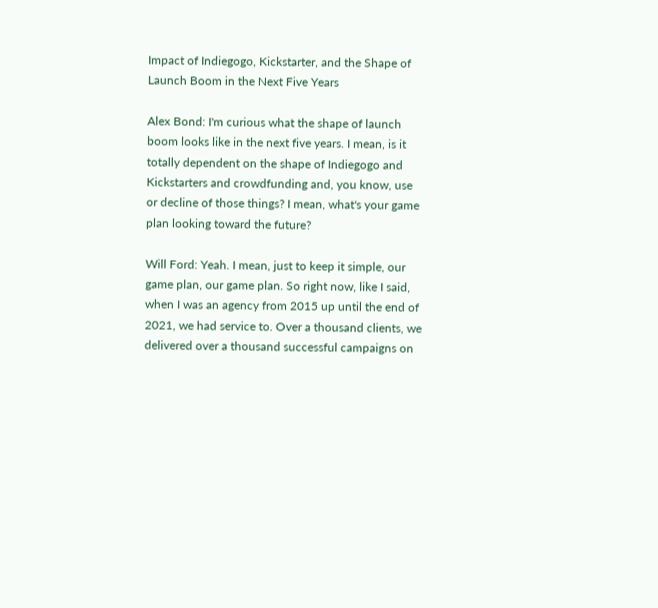Impact of Indiegogo, Kickstarter, and the Shape of Launch Boom in the Next Five Years

Alex Bond: I'm curious what the shape of launch boom looks like in the next five years. I mean, is it totally dependent on the shape of Indiegogo and Kickstarters and crowdfunding and, you know, use or decline of those things? I mean, what's your game plan looking toward the future?

Will Ford: Yeah. I mean, just to keep it simple, our game plan, our game plan. So right now, like I said, when I was an agency from 2015 up until the end of 2021, we had service to. Over a thousand clients, we delivered over a thousand successful campaigns on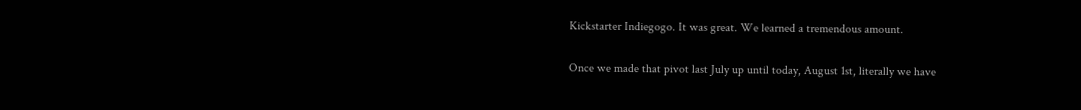Kickstarter Indiegogo. It was great. We learned a tremendous amount.

Once we made that pivot last July up until today, August 1st, literally we have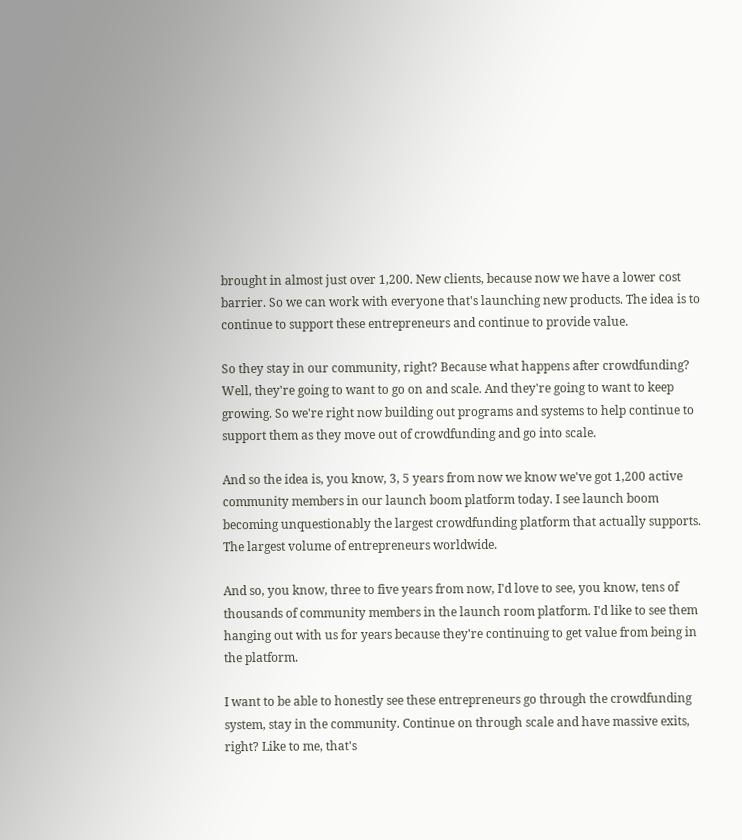brought in almost just over 1,200. New clients, because now we have a lower cost barrier. So we can work with everyone that's launching new products. The idea is to continue to support these entrepreneurs and continue to provide value.

So they stay in our community, right? Because what happens after crowdfunding? Well, they're going to want to go on and scale. And they're going to want to keep growing. So we're right now building out programs and systems to help continue to support them as they move out of crowdfunding and go into scale.

And so the idea is, you know, 3, 5 years from now we know we've got 1,200 active community members in our launch boom platform today. I see launch boom becoming unquestionably the largest crowdfunding platform that actually supports. The largest volume of entrepreneurs worldwide.

And so, you know, three to five years from now, I'd love to see, you know, tens of thousands of community members in the launch room platform. I'd like to see them hanging out with us for years because they're continuing to get value from being in the platform.

I want to be able to honestly see these entrepreneurs go through the crowdfunding system, stay in the community. Continue on through scale and have massive exits, right? Like to me, that's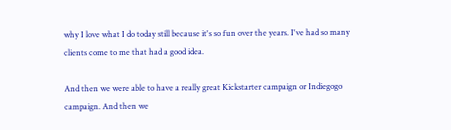why I love what I do today still because it's so fun over the years. I've had so many clients come to me that had a good idea.

And then we were able to have a really great Kickstarter campaign or Indiegogo campaign. And then we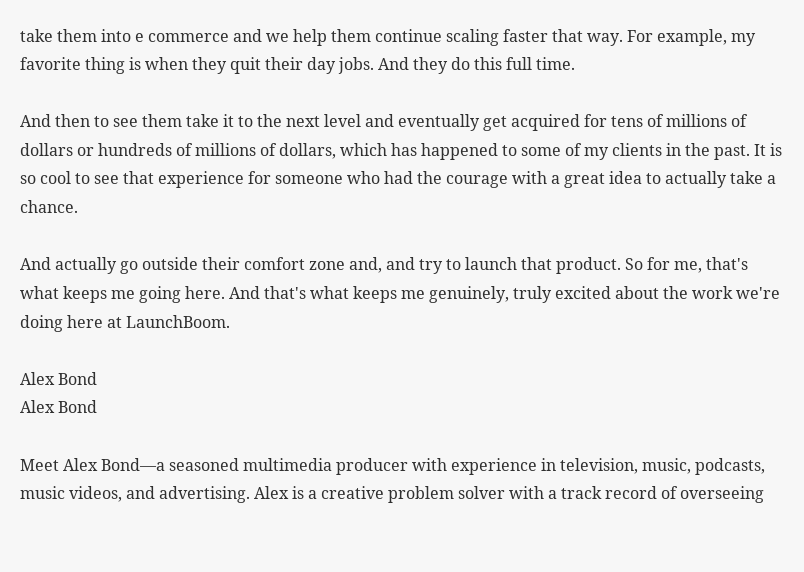take them into e commerce and we help them continue scaling faster that way. For example, my favorite thing is when they quit their day jobs. And they do this full time.

And then to see them take it to the next level and eventually get acquired for tens of millions of dollars or hundreds of millions of dollars, which has happened to some of my clients in the past. It is so cool to see that experience for someone who had the courage with a great idea to actually take a chance.

And actually go outside their comfort zone and, and try to launch that product. So for me, that's what keeps me going here. And that's what keeps me genuinely, truly excited about the work we're doing here at LaunchBoom.

Alex Bond
Alex Bond

Meet Alex Bond—a seasoned multimedia producer with experience in television, music, podcasts, music videos, and advertising. Alex is a creative problem solver with a track record of overseeing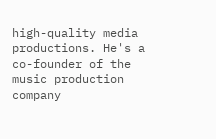high-quality media productions. He's a co-founder of the music production company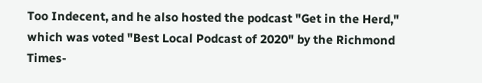Too Indecent, and he also hosted the podcast "Get in the Herd," which was voted "Best Local Podcast of 2020" by the Richmond Times-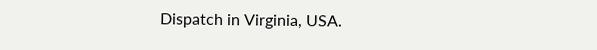Dispatch in Virginia, USA.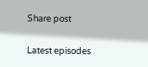Share post

Latest episodes